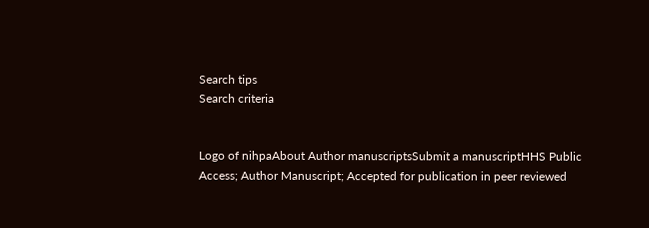Search tips
Search criteria


Logo of nihpaAbout Author manuscriptsSubmit a manuscriptHHS Public Access; Author Manuscript; Accepted for publication in peer reviewed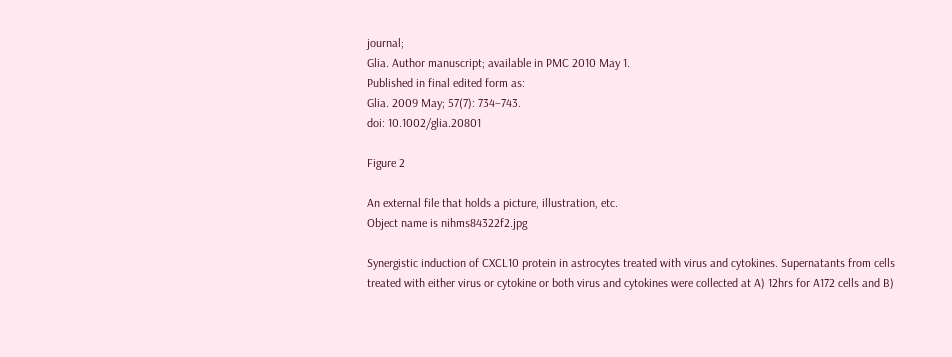journal;
Glia. Author manuscript; available in PMC 2010 May 1.
Published in final edited form as:
Glia. 2009 May; 57(7): 734–743.
doi: 10.1002/glia.20801

Figure 2

An external file that holds a picture, illustration, etc.
Object name is nihms84322f2.jpg

Synergistic induction of CXCL10 protein in astrocytes treated with virus and cytokines. Supernatants from cells treated with either virus or cytokine or both virus and cytokines were collected at A) 12hrs for A172 cells and B)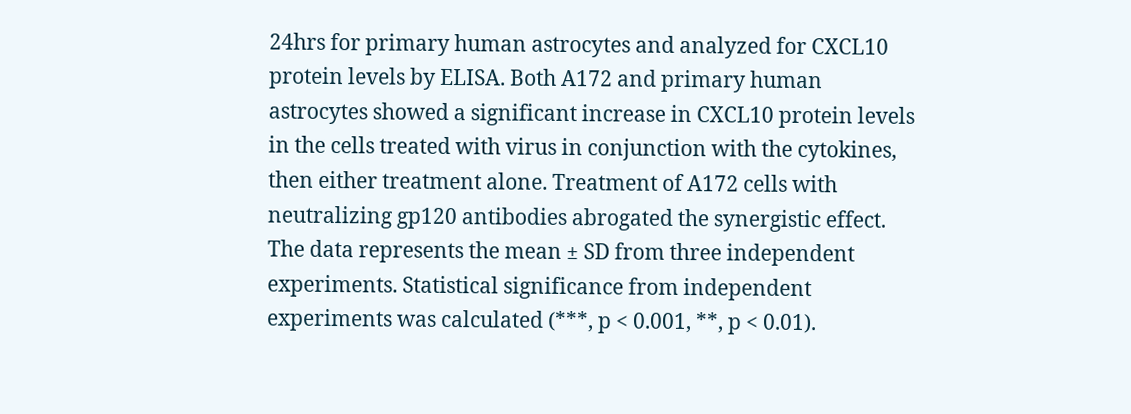24hrs for primary human astrocytes and analyzed for CXCL10 protein levels by ELISA. Both A172 and primary human astrocytes showed a significant increase in CXCL10 protein levels in the cells treated with virus in conjunction with the cytokines, then either treatment alone. Treatment of A172 cells with neutralizing gp120 antibodies abrogated the synergistic effect. The data represents the mean ± SD from three independent experiments. Statistical significance from independent experiments was calculated (***, p < 0.001, **, p < 0.01).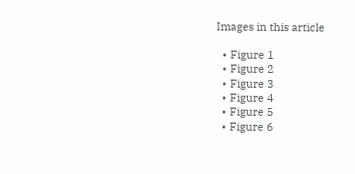Images in this article

  • Figure 1
  • Figure 2
  • Figure 3
  • Figure 4
  • Figure 5
  • Figure 6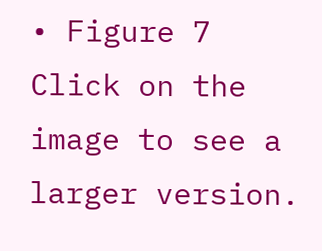• Figure 7
Click on the image to see a larger version.